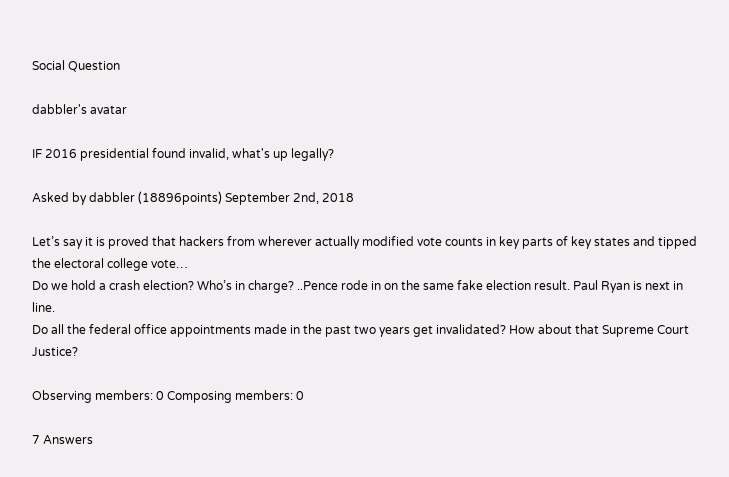Social Question

dabbler's avatar

IF 2016 presidential found invalid, what's up legally?

Asked by dabbler (18896points) September 2nd, 2018

Let’s say it is proved that hackers from wherever actually modified vote counts in key parts of key states and tipped the electoral college vote…
Do we hold a crash election? Who’s in charge? ..Pence rode in on the same fake election result. Paul Ryan is next in line.
Do all the federal office appointments made in the past two years get invalidated? How about that Supreme Court Justice?

Observing members: 0 Composing members: 0

7 Answers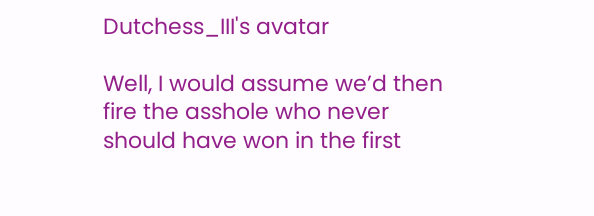Dutchess_III's avatar

Well, I would assume we’d then fire the asshole who never should have won in the first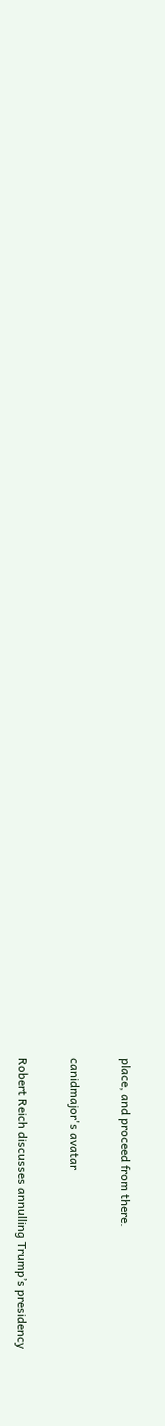place, and proceed from there.

canidmajor's avatar

Robert Reich discusses annulling Trump’s presidency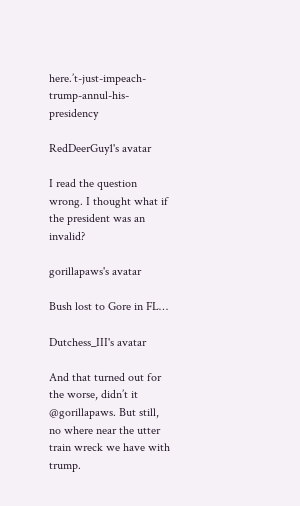here.’t-just-impeach-trump-annul-his-presidency

RedDeerGuy1's avatar

I read the question wrong. I thought what if the president was an invalid?

gorillapaws's avatar

Bush lost to Gore in FL…

Dutchess_III's avatar

And that turned out for the worse, didn’t it @gorillapaws. But still, no where near the utter train wreck we have with trump.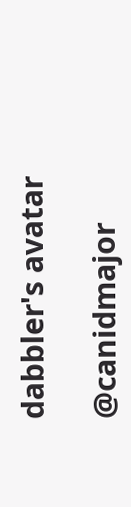dabbler's avatar

@canidmajor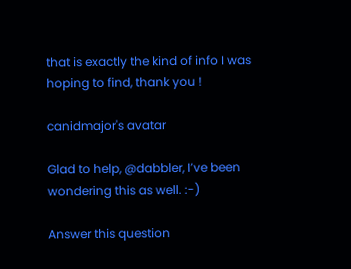that is exactly the kind of info I was hoping to find, thank you !

canidmajor's avatar

Glad to help, @dabbler, I’ve been wondering this as well. :-)

Answer this question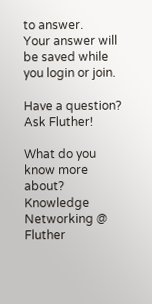to answer.
Your answer will be saved while you login or join.

Have a question? Ask Fluther!

What do you know more about?
Knowledge Networking @ Fluther